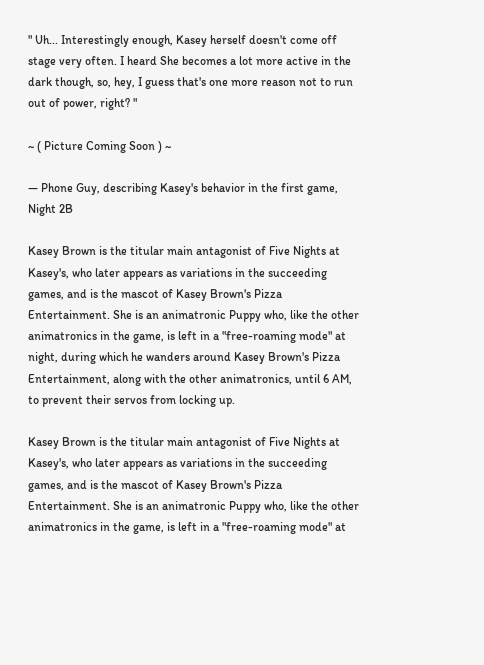" Uh... Interestingly enough, Kasey herself doesn't come off stage very often. I heard She becomes a lot more active in the dark though, so, hey, I guess that's one more reason not to run out of power, right? "

~ ( Picture Coming Soon ) ~

— Phone Guy, describing Kasey's behavior in the first game, Night 2B

Kasey Brown is the titular main antagonist of Five Nights at Kasey's, who later appears as variations in the succeeding games, and is the mascot of Kasey Brown's Pizza Entertainment. She is an animatronic Puppy who, like the other animatronics in the game, is left in a "free-roaming mode" at night, during which he wanders around Kasey Brown's Pizza Entertainment, along with the other animatronics, until 6 AM, to prevent their servos from locking up.

Kasey Brown is the titular main antagonist of Five Nights at Kasey's, who later appears as variations in the succeeding games, and is the mascot of Kasey Brown's Pizza Entertainment. She is an animatronic Puppy who, like the other animatronics in the game, is left in a "free-roaming mode" at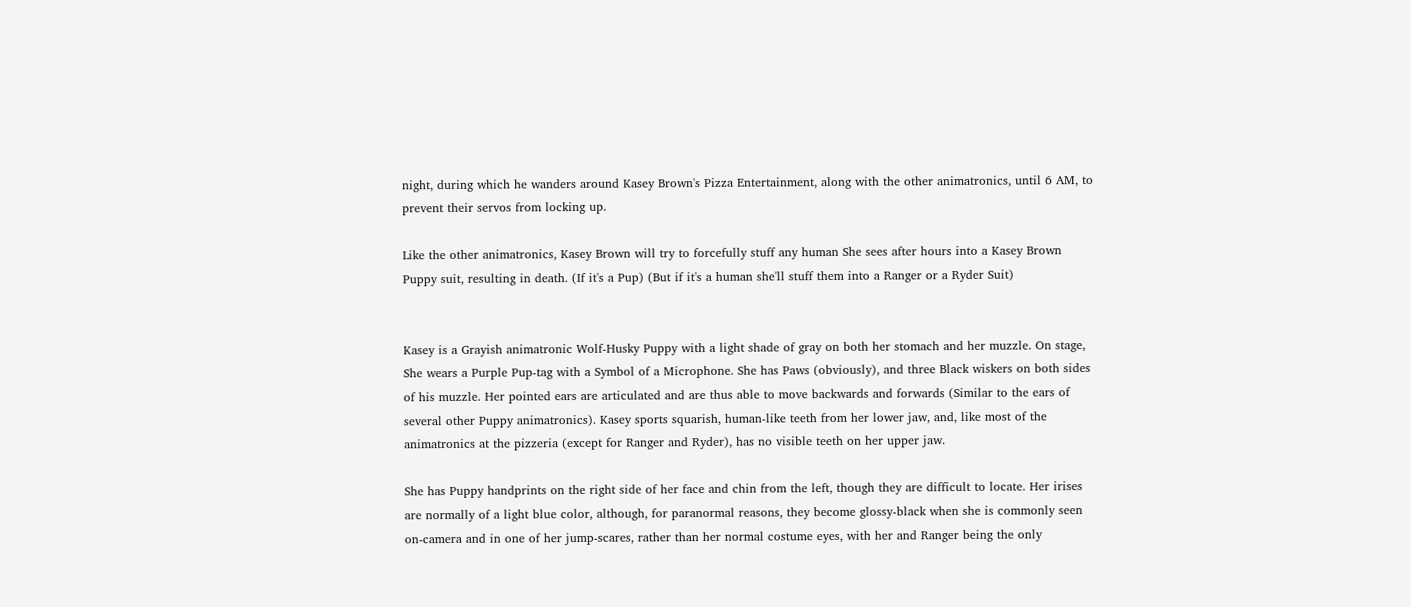night, during which he wanders around Kasey Brown's Pizza Entertainment, along with the other animatronics, until 6 AM, to prevent their servos from locking up.

Like the other animatronics, Kasey Brown will try to forcefully stuff any human She sees after hours into a Kasey Brown Puppy suit, resulting in death. (If it's a Pup) (But if it's a human she'll stuff them into a Ranger or a Ryder Suit)


Kasey is a Grayish animatronic Wolf-Husky Puppy with a light shade of gray on both her stomach and her muzzle. On stage, She wears a Purple Pup-tag with a Symbol of a Microphone. She has Paws (obviously), and three Black wiskers on both sides of his muzzle. Her pointed ears are articulated and are thus able to move backwards and forwards (Similar to the ears of several other Puppy animatronics). Kasey sports squarish, human-like teeth from her lower jaw, and, like most of the animatronics at the pizzeria (except for Ranger and Ryder), has no visible teeth on her upper jaw.

She has Puppy handprints on the right side of her face and chin from the left, though they are difficult to locate. Her irises are normally of a light blue color, although, for paranormal reasons, they become glossy-black when she is commonly seen on-camera and in one of her jump-scares, rather than her normal costume eyes, with her and Ranger being the only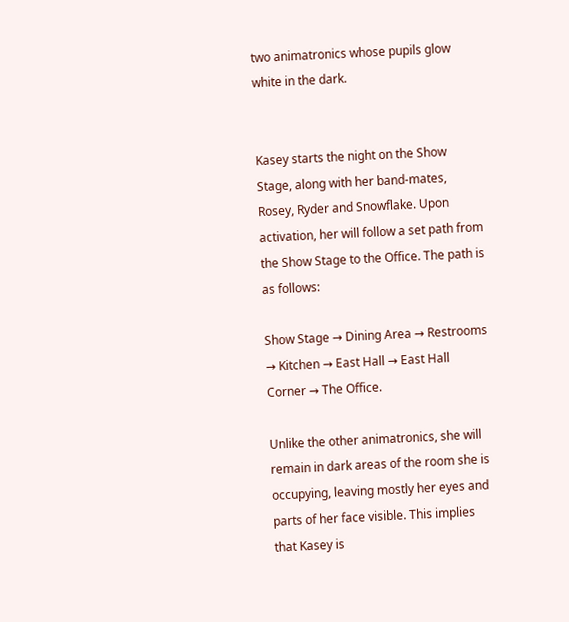two animatronics whose pupils glow white in the dark.


Kasey starts the night on the Show Stage, along with her band-mates, Rosey, Ryder and Snowflake. Upon activation, her will follow a set path from the Show Stage to the Office. The path is as follows:

Show Stage → Dining Area → Restrooms → Kitchen → East Hall → East Hall Corner → The Office.

Unlike the other animatronics, she will remain in dark areas of the room she is occupying, leaving mostly her eyes and parts of her face visible. This implies that Kasey is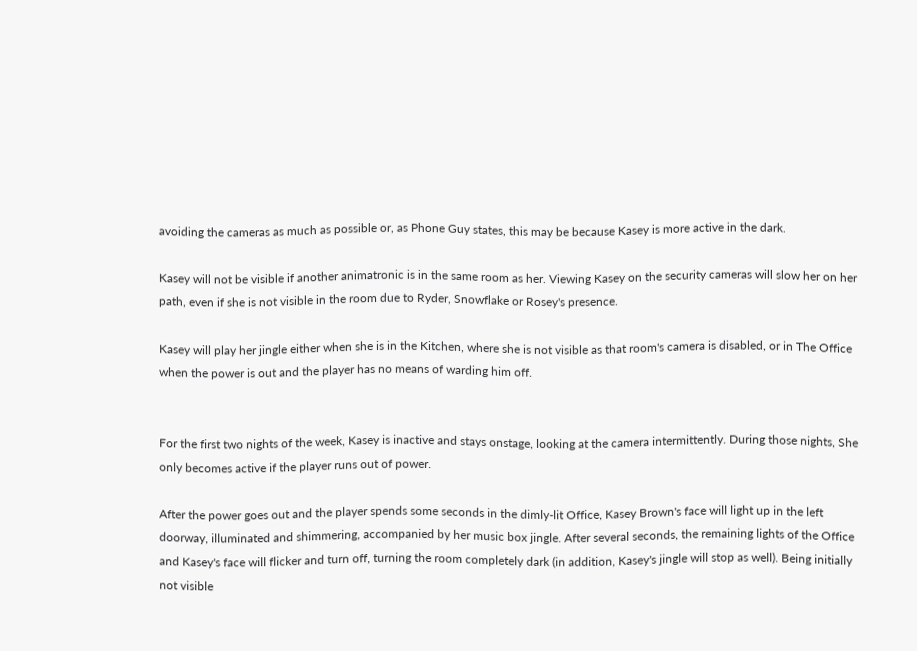avoiding the cameras as much as possible or, as Phone Guy states, this may be because Kasey is more active in the dark.

Kasey will not be visible if another animatronic is in the same room as her. Viewing Kasey on the security cameras will slow her on her path, even if she is not visible in the room due to Ryder, Snowflake or Rosey's presence.

Kasey will play her jingle either when she is in the Kitchen, where she is not visible as that room's camera is disabled, or in The Office when the power is out and the player has no means of warding him off.


For the first two nights of the week, Kasey is inactive and stays onstage, looking at the camera intermittently. During those nights, She only becomes active if the player runs out of power.

After the power goes out and the player spends some seconds in the dimly-lit Office, Kasey Brown's face will light up in the left doorway, illuminated and shimmering, accompanied by her music box jingle. After several seconds, the remaining lights of the Office and Kasey's face will flicker and turn off, turning the room completely dark (in addition, Kasey's jingle will stop as well). Being initially not visible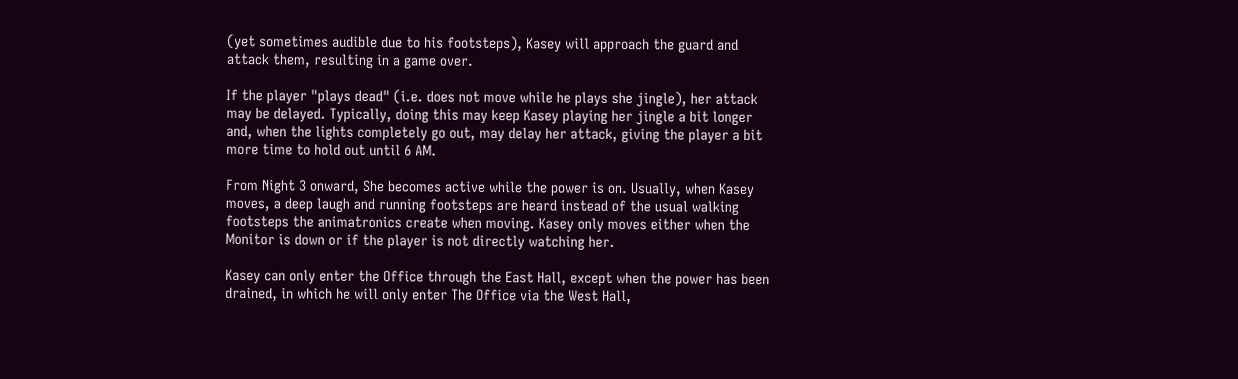(yet sometimes audible due to his footsteps), Kasey will approach the guard and attack them, resulting in a game over.

If the player "plays dead" (i.e. does not move while he plays she jingle), her attack may be delayed. Typically, doing this may keep Kasey playing her jingle a bit longer and, when the lights completely go out, may delay her attack, giving the player a bit more time to hold out until 6 AM.

From Night 3 onward, She becomes active while the power is on. Usually, when Kasey moves, a deep laugh and running footsteps are heard instead of the usual walking footsteps the animatronics create when moving. Kasey only moves either when the Monitor is down or if the player is not directly watching her.

Kasey can only enter the Office through the East Hall, except when the power has been drained, in which he will only enter The Office via the West Hall,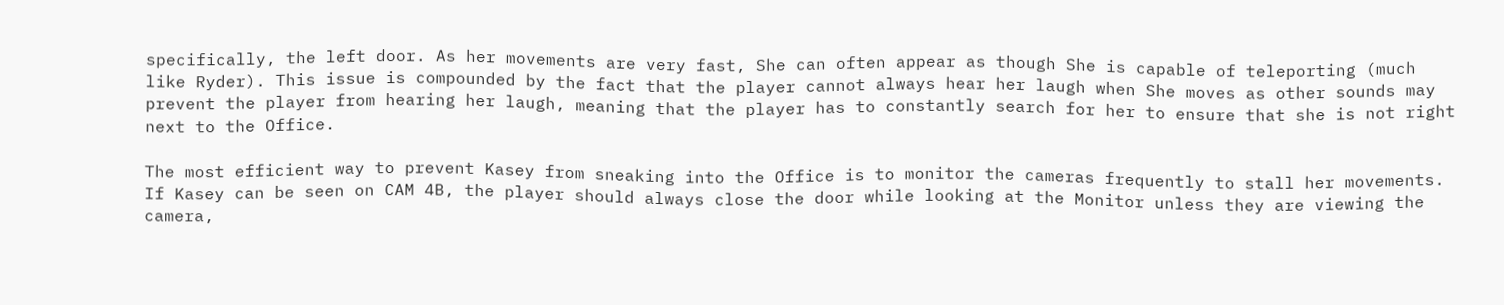specifically, the left door. As her movements are very fast, She can often appear as though She is capable of teleporting (much like Ryder). This issue is compounded by the fact that the player cannot always hear her laugh when She moves as other sounds may prevent the player from hearing her laugh, meaning that the player has to constantly search for her to ensure that she is not right next to the Office.

The most efficient way to prevent Kasey from sneaking into the Office is to monitor the cameras frequently to stall her movements. If Kasey can be seen on CAM 4B, the player should always close the door while looking at the Monitor unless they are viewing the camera,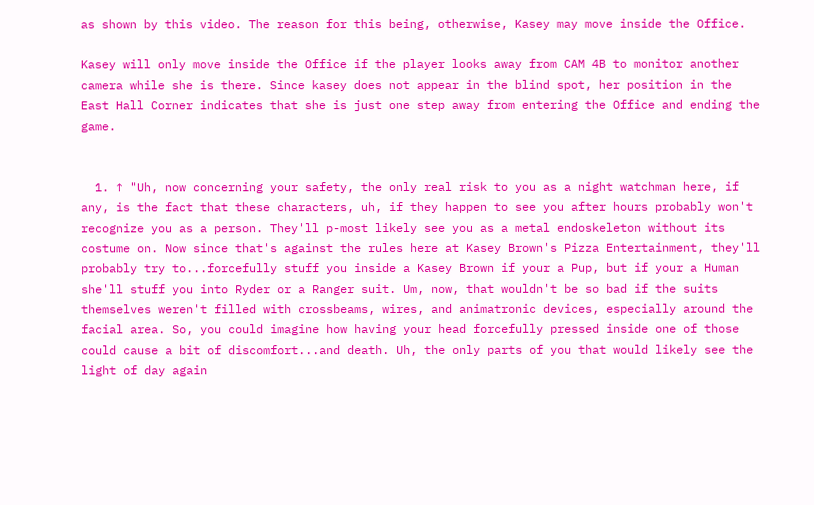as shown by this video. The reason for this being, otherwise, Kasey may move inside the Office.

Kasey will only move inside the Office if the player looks away from CAM 4B to monitor another camera while she is there. Since kasey does not appear in the blind spot, her position in the East Hall Corner indicates that she is just one step away from entering the Office and ending the game.


  1. ↑ "Uh, now concerning your safety, the only real risk to you as a night watchman here, if any, is the fact that these characters, uh, if they happen to see you after hours probably won't recognize you as a person. They'll p-most likely see you as a metal endoskeleton without its costume on. Now since that's against the rules here at Kasey Brown's Pizza Entertainment, they'll probably try to...forcefully stuff you inside a Kasey Brown if your a Pup, but if your a Human she'll stuff you into Ryder or a Ranger suit. Um, now, that wouldn't be so bad if the suits themselves weren't filled with crossbeams, wires, and animatronic devices, especially around the facial area. So, you could imagine how having your head forcefully pressed inside one of those could cause a bit of discomfort...and death. Uh, the only parts of you that would likely see the light of day again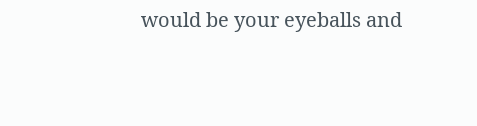would be your eyeballs and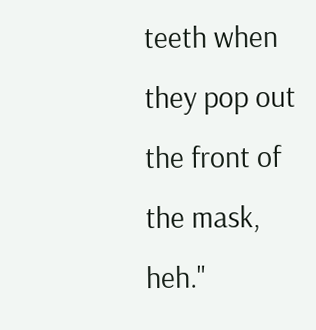teeth when they pop out the front of the mask, heh."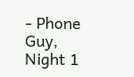- Phone Guy, Night 1